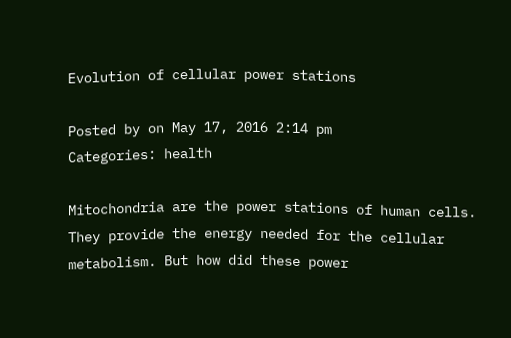Evolution of cellular power stations

Posted by on May 17, 2016 2:14 pm
Categories: health

Mitochondria are the power stations of human cells. They provide the energy needed for the cellular metabolism. But how did these power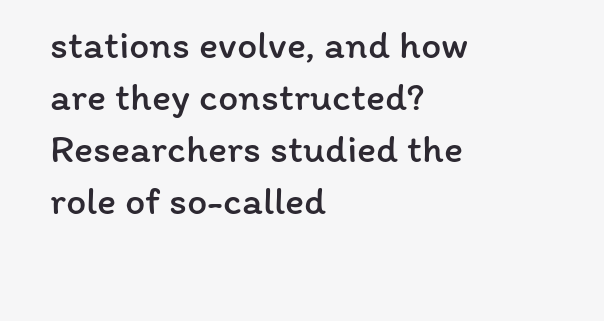stations evolve, and how are they constructed? Researchers studied the role of so-called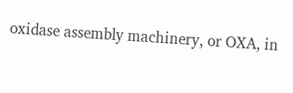oxidase assembly machinery, or OXA, in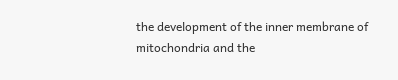the development of the inner membrane of mitochondria and the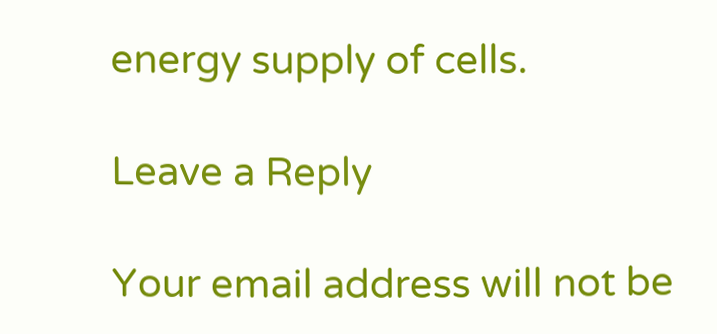energy supply of cells.

Leave a Reply

Your email address will not be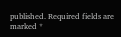published. Required fields are marked *